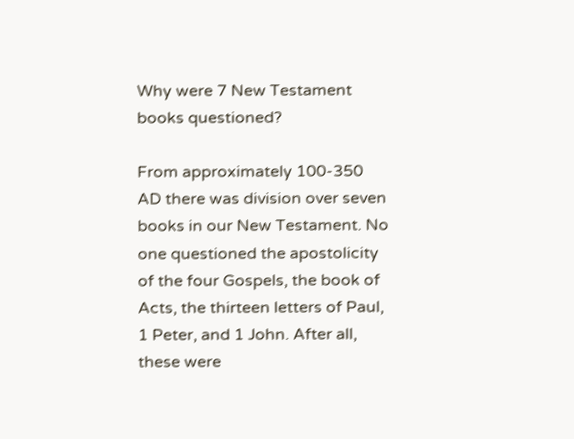Why were 7 New Testament books questioned?

From approximately 100-350 AD there was division over seven books in our New Testament. No one questioned the apostolicity of the four Gospels, the book of Acts, the thirteen letters of Paul, 1 Peter, and 1 John. After all, these were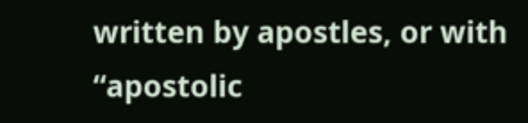written by apostles, or with “apostolic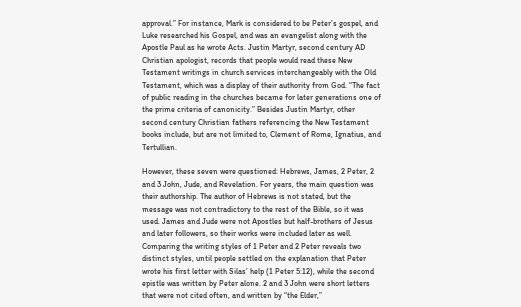approval.” For instance, Mark is considered to be Peter’s gospel, and Luke researched his Gospel, and was an evangelist along with the Apostle Paul as he wrote Acts. Justin Martyr, second century AD Christian apologist, records that people would read these New Testament writings in church services interchangeably with the Old Testament, which was a display of their authority from God. “The fact of public reading in the churches became for later generations one of the prime criteria of canonicity.” Besides Justin Martyr, other second century Christian fathers referencing the New Testament books include, but are not limited to, Clement of Rome, Ignatius, and Tertullian.

However, these seven were questioned: Hebrews, James, 2 Peter, 2 and 3 John, Jude, and Revelation. For years, the main question was their authorship. The author of Hebrews is not stated, but the message was not contradictory to the rest of the Bible, so it was used. James and Jude were not Apostles but half-brothers of Jesus and later followers, so their works were included later as well. Comparing the writing styles of 1 Peter and 2 Peter reveals two distinct styles, until people settled on the explanation that Peter wrote his first letter with Silas’ help (1 Peter 5:12), while the second epistle was written by Peter alone. 2 and 3 John were short letters that were not cited often, and written by “the Elder,”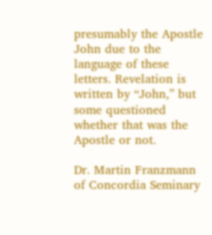presumably the Apostle John due to the language of these letters. Revelation is written by “John,” but some questioned whether that was the Apostle or not.

Dr. Martin Franzmann of Concordia Seminary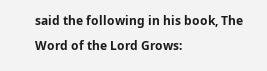said the following in his book, The Word of the Lord Grows: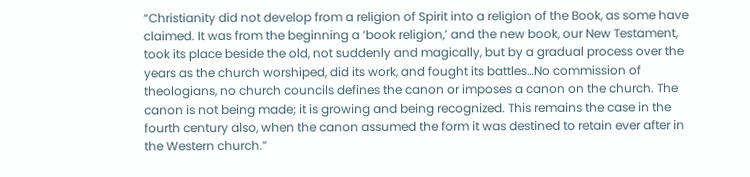“Christianity did not develop from a religion of Spirit into a religion of the Book, as some have claimed. It was from the beginning a ‘book religion,’ and the new book, our New Testament, took its place beside the old, not suddenly and magically, but by a gradual process over the years as the church worshiped, did its work, and fought its battles…No commission of theologians, no church councils defines the canon or imposes a canon on the church. The canon is not being made; it is growing and being recognized. This remains the case in the fourth century also, when the canon assumed the form it was destined to retain ever after in the Western church.”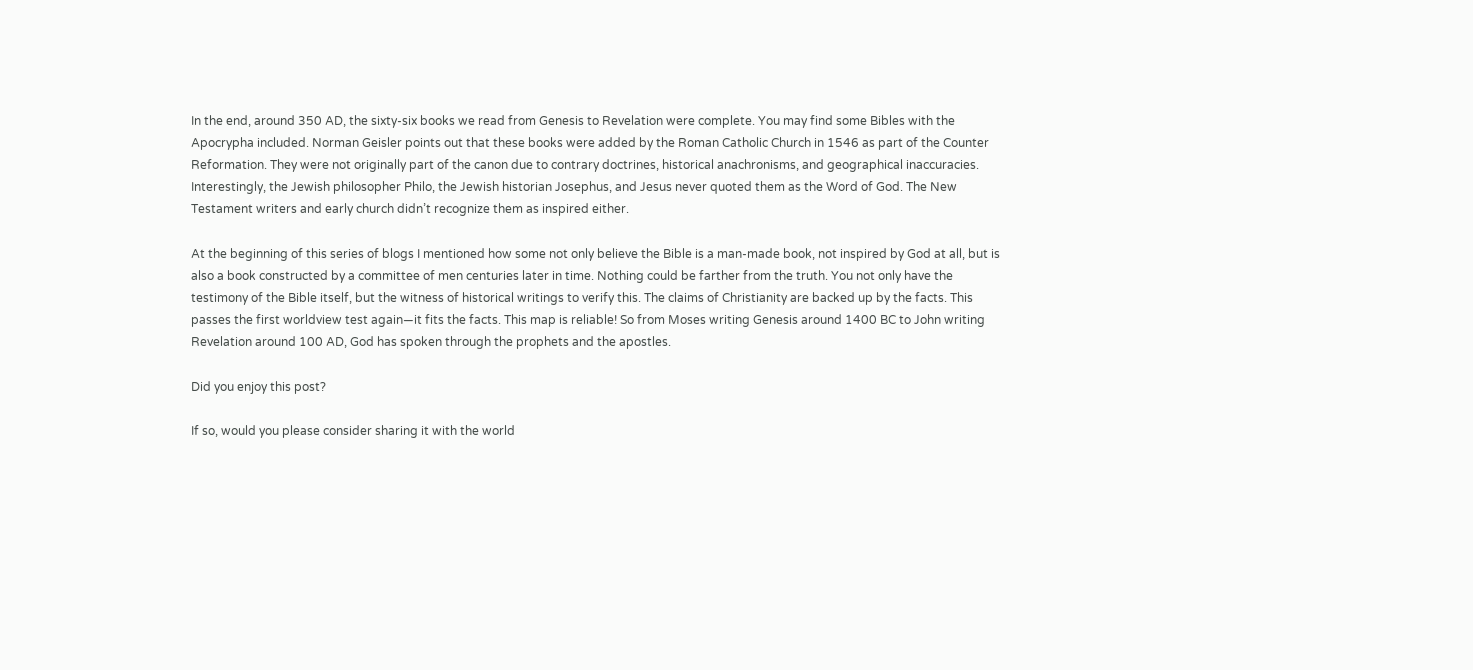In the end, around 350 AD, the sixty-six books we read from Genesis to Revelation were complete. You may find some Bibles with the Apocrypha included. Norman Geisler points out that these books were added by the Roman Catholic Church in 1546 as part of the Counter Reformation. They were not originally part of the canon due to contrary doctrines, historical anachronisms, and geographical inaccuracies. Interestingly, the Jewish philosopher Philo, the Jewish historian Josephus, and Jesus never quoted them as the Word of God. The New Testament writers and early church didn’t recognize them as inspired either.

At the beginning of this series of blogs I mentioned how some not only believe the Bible is a man-made book, not inspired by God at all, but is also a book constructed by a committee of men centuries later in time. Nothing could be farther from the truth. You not only have the testimony of the Bible itself, but the witness of historical writings to verify this. The claims of Christianity are backed up by the facts. This passes the first worldview test again—it fits the facts. This map is reliable! So from Moses writing Genesis around 1400 BC to John writing Revelation around 100 AD, God has spoken through the prophets and the apostles.

Did you enjoy this post?

If so, would you please consider sharing it with the world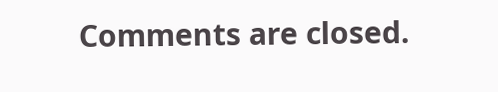Comments are closed.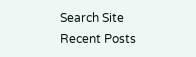Search Site
Recent Posts